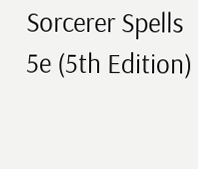Sorcerer Spells 5e (5th Edition)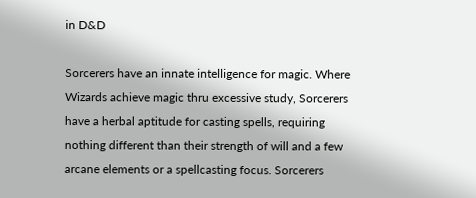in D&D

Sorcerers have an innate intelligence for magic. Where Wizards achieve magic thru excessive study, Sorcerers have a herbal aptitude for casting spells, requiring nothing different than their strength of will and a few arcane elements or a spellcasting focus. Sorcerers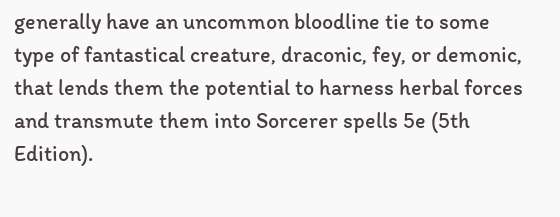generally have an uncommon bloodline tie to some type of fantastical creature, draconic, fey, or demonic, that lends them the potential to harness herbal forces and transmute them into Sorcerer spells 5e (5th Edition).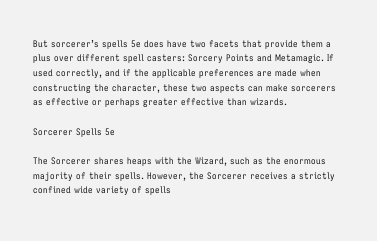But sorcerer’s spells 5e does have two facets that provide them a plus over different spell casters: Sorcery Points and Metamagic. If used correctly, and if the applicable preferences are made when constructing the character, these two aspects can make sorcerers as effective or perhaps greater effective than wizards.

Sorcerer Spells 5e

The Sorcerer shares heaps with the Wizard, such as the enormous majority of their spells. However, the Sorcerer receives a strictly confined wide variety of spells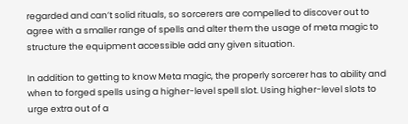regarded and can’t solid rituals, so sorcerers are compelled to discover out to agree with a smaller range of spells and alter them the usage of meta magic to structure the equipment accessible add any given situation.

In addition to getting to know Meta magic, the properly sorcerer has to ability and when to forged spells using a higher-level spell slot. Using higher-level slots to urge extra out of a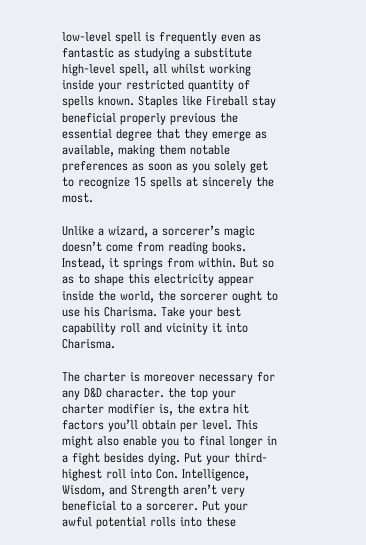low-level spell is frequently even as fantastic as studying a substitute high-level spell, all whilst working inside your restricted quantity of spells known. Staples like Fireball stay beneficial properly previous the essential degree that they emerge as available, making them notable preferences as soon as you solely get to recognize 15 spells at sincerely the most.

Unlike a wizard, a sorcerer’s magic doesn’t come from reading books. Instead, it springs from within. But so as to shape this electricity appear inside the world, the sorcerer ought to use his Charisma. Take your best capability roll and vicinity it into Charisma.

The charter is moreover necessary for any D&D character. the top your charter modifier is, the extra hit factors you’ll obtain per level. This might also enable you to final longer in a fight besides dying. Put your third-highest roll into Con. Intelligence, Wisdom, and Strength aren’t very beneficial to a sorcerer. Put your awful potential rolls into these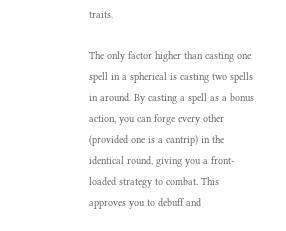traits.

The only factor higher than casting one spell in a spherical is casting two spells in around. By casting a spell as a bonus action, you can forge every other (provided one is a cantrip) in the identical round, giving you a front-loaded strategy to combat. This approves you to debuff and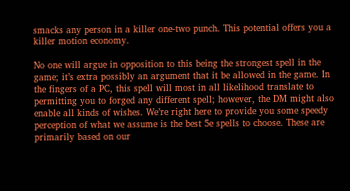smacks any person in a killer one-two punch. This potential offers you a killer motion economy.

No one will argue in opposition to this being the strongest spell in the game; it’s extra possibly an argument that it be allowed in the game. In the fingers of a PC, this spell will most in all likelihood translate to permitting you to forged any different spell; however, the DM might also enable all kinds of wishes. We’re right here to provide you some speedy perception of what we assume is the best 5e spells to choose. These are primarily based on our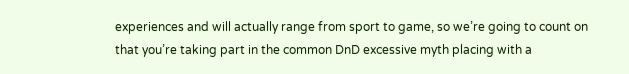experiences and will actually range from sport to game, so we’re going to count on that you’re taking part in the common DnD excessive myth placing with a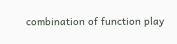combination of function play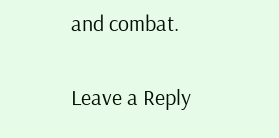and combat.

Leave a Reply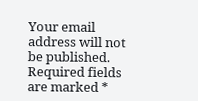Your email address will not be published. Required fields are marked *